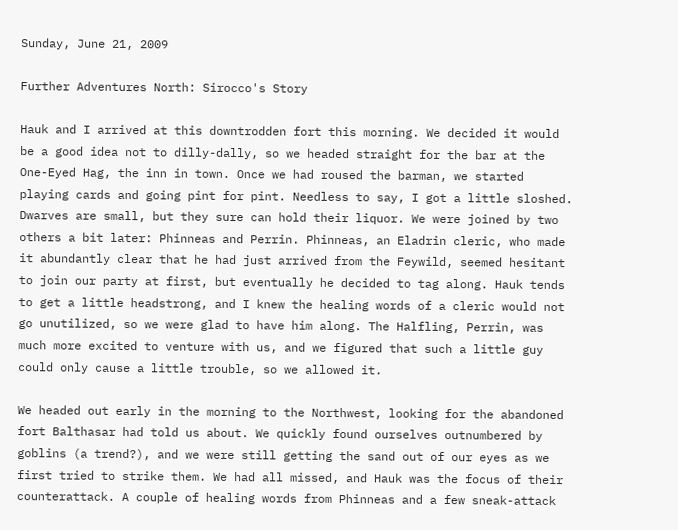Sunday, June 21, 2009

Further Adventures North: Sirocco's Story

Hauk and I arrived at this downtrodden fort this morning. We decided it would be a good idea not to dilly-dally, so we headed straight for the bar at the One-Eyed Hag, the inn in town. Once we had roused the barman, we started playing cards and going pint for pint. Needless to say, I got a little sloshed. Dwarves are small, but they sure can hold their liquor. We were joined by two others a bit later: Phinneas and Perrin. Phinneas, an Eladrin cleric, who made it abundantly clear that he had just arrived from the Feywild, seemed hesitant to join our party at first, but eventually he decided to tag along. Hauk tends to get a little headstrong, and I knew the healing words of a cleric would not go unutilized, so we were glad to have him along. The Halfling, Perrin, was much more excited to venture with us, and we figured that such a little guy could only cause a little trouble, so we allowed it.

We headed out early in the morning to the Northwest, looking for the abandoned fort Balthasar had told us about. We quickly found ourselves outnumbered by goblins (a trend?), and we were still getting the sand out of our eyes as we first tried to strike them. We had all missed, and Hauk was the focus of their counterattack. A couple of healing words from Phinneas and a few sneak-attack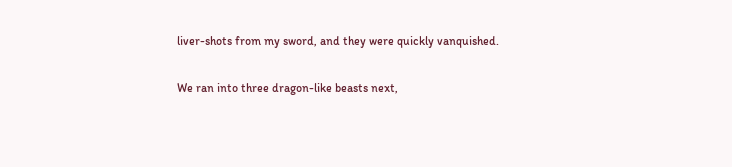liver-shots from my sword, and they were quickly vanquished.

We ran into three dragon-like beasts next,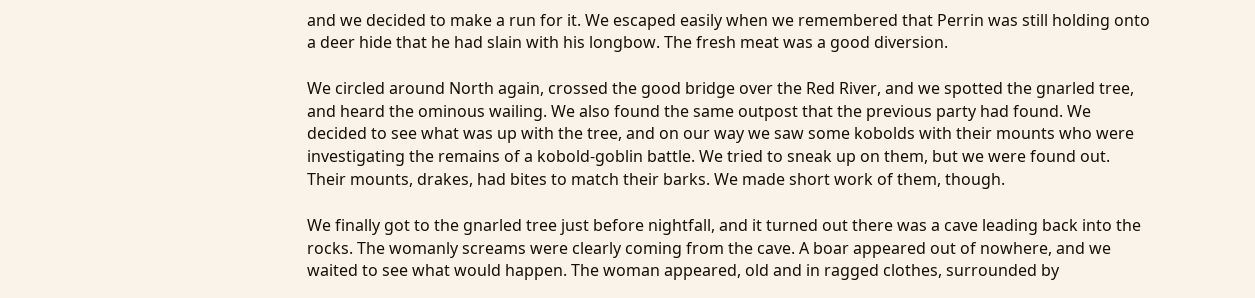and we decided to make a run for it. We escaped easily when we remembered that Perrin was still holding onto a deer hide that he had slain with his longbow. The fresh meat was a good diversion.

We circled around North again, crossed the good bridge over the Red River, and we spotted the gnarled tree, and heard the ominous wailing. We also found the same outpost that the previous party had found. We decided to see what was up with the tree, and on our way we saw some kobolds with their mounts who were investigating the remains of a kobold-goblin battle. We tried to sneak up on them, but we were found out. Their mounts, drakes, had bites to match their barks. We made short work of them, though.

We finally got to the gnarled tree just before nightfall, and it turned out there was a cave leading back into the rocks. The womanly screams were clearly coming from the cave. A boar appeared out of nowhere, and we waited to see what would happen. The woman appeared, old and in ragged clothes, surrounded by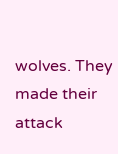wolves. They made their attack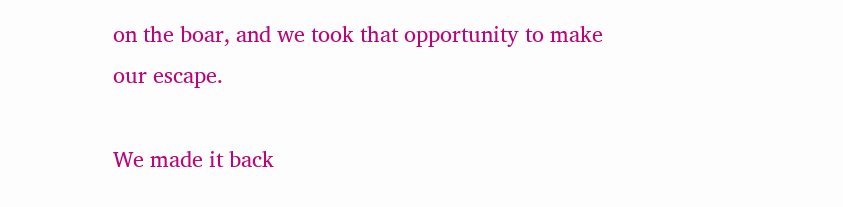on the boar, and we took that opportunity to make our escape.

We made it back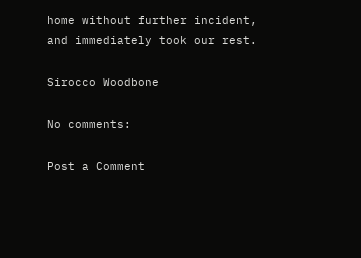home without further incident, and immediately took our rest.

Sirocco Woodbone

No comments:

Post a Comment